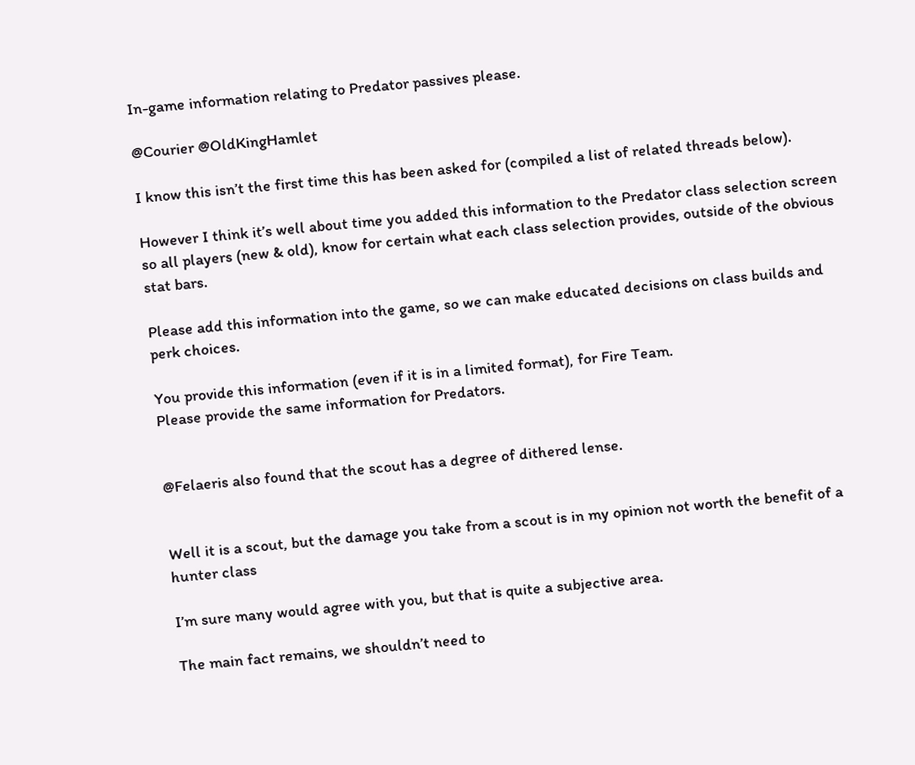In-game information relating to Predator passives please.

@Courier @OldKingHamlet

I know this isn’t the first time this has been asked for (compiled a list of related threads below).

However I think it’s well about time you added this information to the Predator class selection screen so all players (new & old), know for certain what each class selection provides, outside of the obvious stat bars.

Please add this information into the game, so we can make educated decisions on class builds and perk choices.

You provide this information (even if it is in a limited format), for Fire Team.
Please provide the same information for Predators.


@Felaeris also found that the scout has a degree of dithered lense.


Well it is a scout, but the damage you take from a scout is in my opinion not worth the benefit of a hunter class

I’m sure many would agree with you, but that is quite a subjective area.

The main fact remains, we shouldn’t need to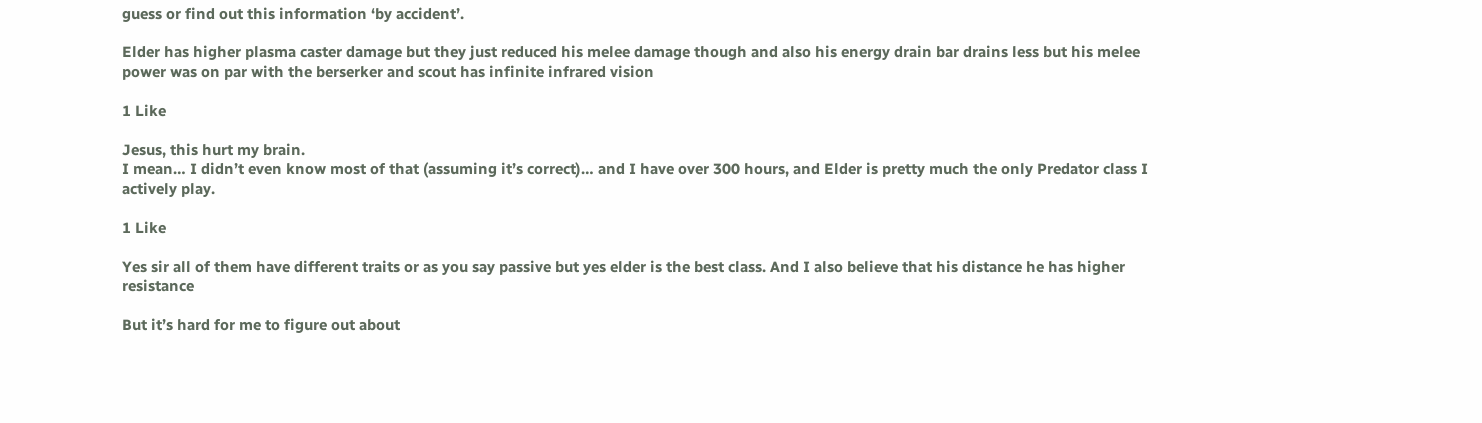guess or find out this information ‘by accident’.

Elder has higher plasma caster damage but they just reduced his melee damage though and also his energy drain bar drains less but his melee power was on par with the berserker and scout has infinite infrared vision

1 Like

Jesus, this hurt my brain.
I mean… I didn’t even know most of that (assuming it’s correct)… and I have over 300 hours, and Elder is pretty much the only Predator class I actively play.

1 Like

Yes sir all of them have different traits or as you say passive but yes elder is the best class. And I also believe that his distance he has higher resistance

But it’s hard for me to figure out about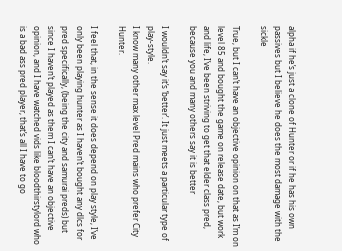alpha if he’s just a clone of Hunter or if he has his own passives but I believe he does the most damage with the sickle

True, but I can’t have an objective opinion on that as I’m on level 85 and bought the game on release date, but work and life, I’ve been striving to get that elder class pred, because you and many others say it is better

I wouldn’t say it’s ‘better’. It just meets a particular type of play-style.
I know many other max level Pred mains who prefer City Hunter.

I feel that, in the sense it does depend on play style, I’ve only been playing hunter as I haven’t bought any dlcs for pred specifically, (being the city and samurai preds) but since I haven’t played as them I can’t have an objective opinion, and I have watched vids like bloodthirstylord who is a bad ass pred player, that’s all I have to go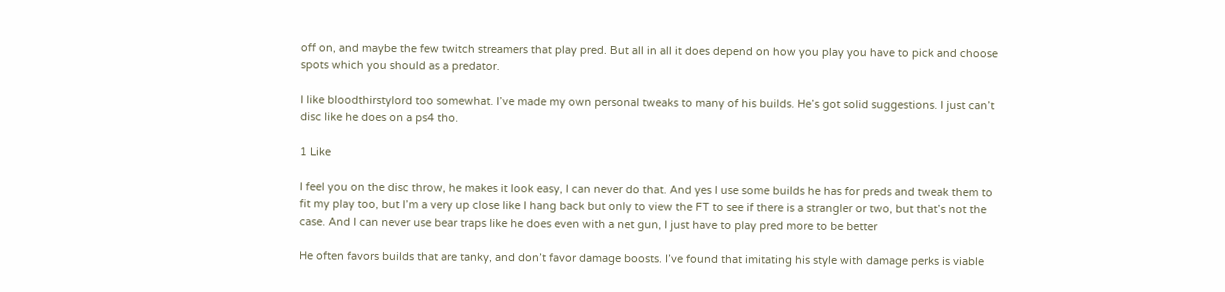off on, and maybe the few twitch streamers that play pred. But all in all it does depend on how you play you have to pick and choose spots which you should as a predator.

I like bloodthirstylord too somewhat. I’ve made my own personal tweaks to many of his builds. He’s got solid suggestions. I just can’t disc like he does on a ps4 tho.

1 Like

I feel you on the disc throw, he makes it look easy, I can never do that. And yes I use some builds he has for preds and tweak them to fit my play too, but I’m a very up close like I hang back but only to view the FT to see if there is a strangler or two, but that’s not the case. And I can never use bear traps like he does even with a net gun, I just have to play pred more to be better

He often favors builds that are tanky, and don’t favor damage boosts. I’ve found that imitating his style with damage perks is viable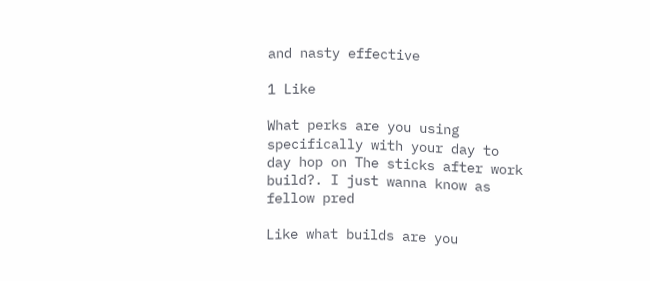and nasty effective

1 Like

What perks are you using specifically with your day to day hop on The sticks after work build?. I just wanna know as fellow pred

Like what builds are you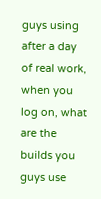guys using after a day of real work, when you log on, what are the builds you guys use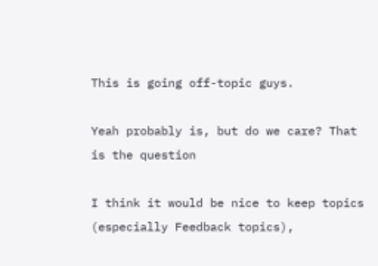This is going off-topic guys.

Yeah probably is, but do we care? That is the question

I think it would be nice to keep topics (especially Feedback topics),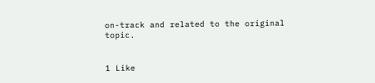on-track and related to the original topic.


1 Like